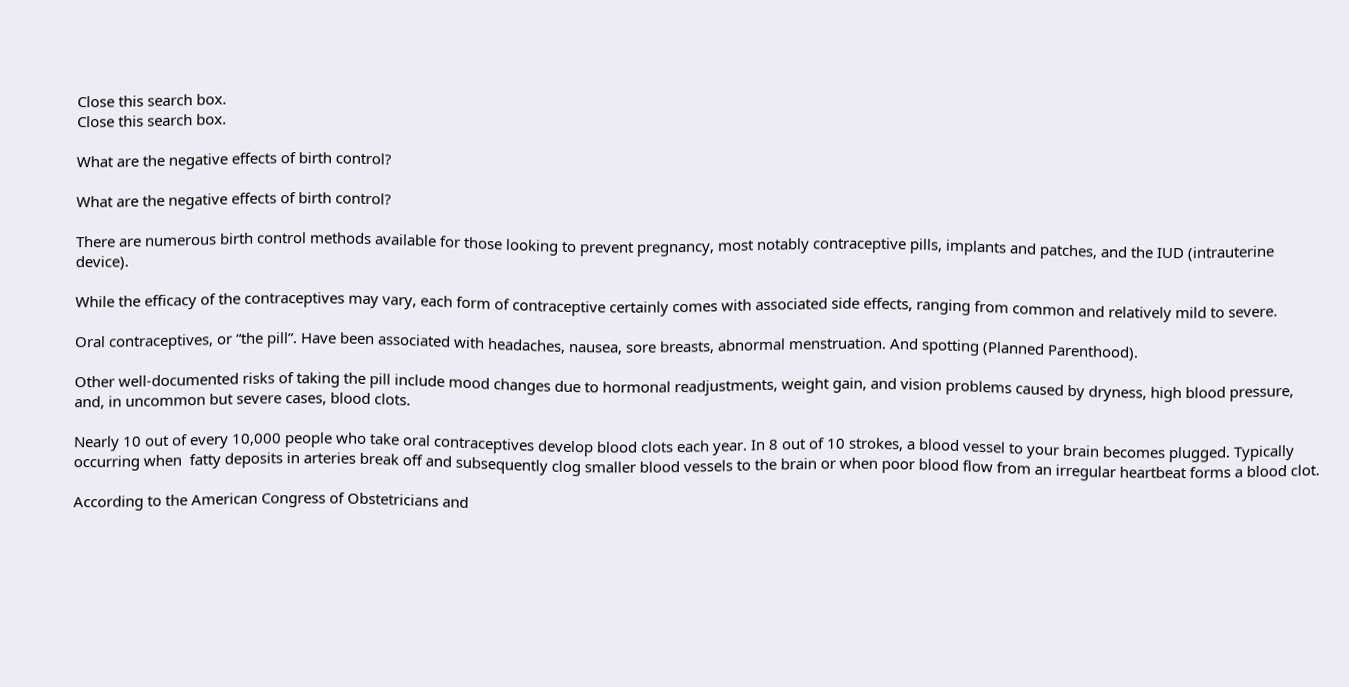Close this search box.
Close this search box.

What are the negative effects of birth control?

What are the negative effects of birth control?

There are numerous birth control methods available for those looking to prevent pregnancy, most notably contraceptive pills, implants and patches, and the IUD (intrauterine device).

While the efficacy of the contraceptives may vary, each form of contraceptive certainly comes with associated side effects, ranging from common and relatively mild to severe.

Oral contraceptives, or “the pill”. Have been associated with headaches, nausea, sore breasts, abnormal menstruation. And spotting (Planned Parenthood).

Other well-documented risks of taking the pill include mood changes due to hormonal readjustments, weight gain, and vision problems caused by dryness, high blood pressure, and, in uncommon but severe cases, blood clots.

Nearly 10 out of every 10,000 people who take oral contraceptives develop blood clots each year. In 8 out of 10 strokes, a blood vessel to your brain becomes plugged. Typically occurring when  fatty deposits in arteries break off and subsequently clog smaller blood vessels to the brain or when poor blood flow from an irregular heartbeat forms a blood clot.

According to the American Congress of Obstetricians and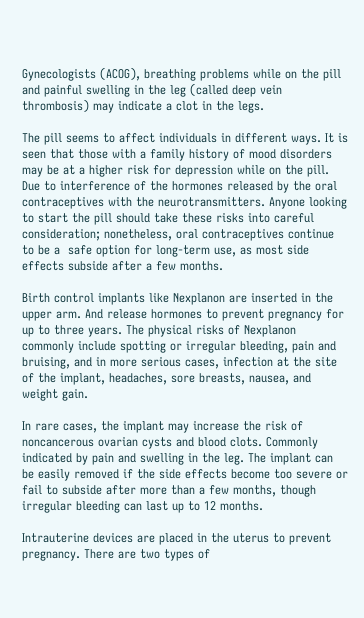Gynecologists (ACOG), breathing problems while on the pill and painful swelling in the leg (called deep vein thrombosis) may indicate a clot in the legs.

The pill seems to affect individuals in different ways. It is seen that those with a family history of mood disorders may be at a higher risk for depression while on the pill. Due to interference of the hormones released by the oral contraceptives with the neurotransmitters. Anyone looking to start the pill should take these risks into careful consideration; nonetheless, oral contraceptives continue to be a  safe option for long-term use, as most side effects subside after a few months.

Birth control implants like Nexplanon are inserted in the upper arm. And release hormones to prevent pregnancy for up to three years. The physical risks of Nexplanon commonly include spotting or irregular bleeding, pain and bruising, and in more serious cases, infection at the site of the implant, headaches, sore breasts, nausea, and weight gain.

In rare cases, the implant may increase the risk of noncancerous ovarian cysts and blood clots. Commonly indicated by pain and swelling in the leg. The implant can be easily removed if the side effects become too severe or fail to subside after more than a few months, though irregular bleeding can last up to 12 months.

Intrauterine devices are placed in the uterus to prevent pregnancy. There are two types of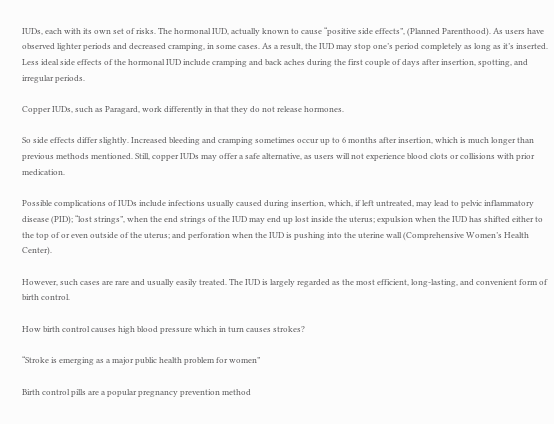IUDs, each with its own set of risks. The hormonal IUD, actually known to cause “positive side effects”, (Planned Parenthood). As users have observed lighter periods and decreased cramping, in some cases. As a result, the IUD may stop one’s period completely as long as it’s inserted. Less ideal side effects of the hormonal IUD include cramping and back aches during the first couple of days after insertion, spotting, and irregular periods.

Copper IUDs, such as Paragard, work differently in that they do not release hormones.

So side effects differ slightly. Increased bleeding and cramping sometimes occur up to 6 months after insertion, which is much longer than previous methods mentioned. Still, copper IUDs may offer a safe alternative, as users will not experience blood clots or collisions with prior medication.

Possible complications of IUDs include infections usually caused during insertion, which, if left untreated, may lead to pelvic inflammatory disease (PID); “lost strings”, when the end strings of the IUD may end up lost inside the uterus; expulsion when the IUD has shifted either to the top of or even outside of the uterus; and perforation when the IUD is pushing into the uterine wall (Comprehensive Women’s Health Center).

However, such cases are rare and usually easily treated. The IUD is largely regarded as the most efficient, long-lasting, and convenient form of birth control.

How birth control causes high blood pressure which in turn causes strokes?

“Stroke is emerging as a major public health problem for women”

Birth control pills are a popular pregnancy prevention method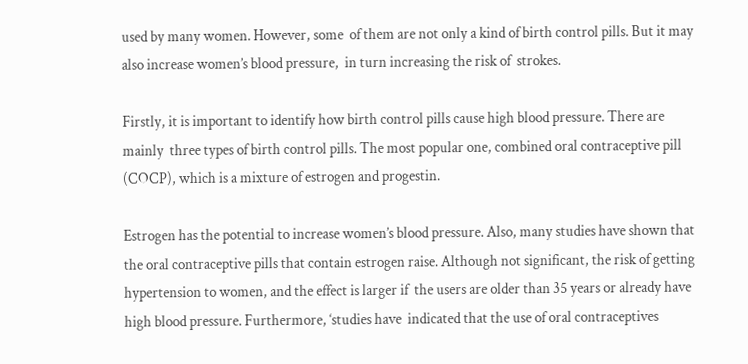used by many women. However, some  of them are not only a kind of birth control pills. But it may also increase women’s blood pressure,  in turn increasing the risk of  strokes.

Firstly, it is important to identify how birth control pills cause high blood pressure. There are mainly  three types of birth control pills. The most popular one, combined oral contraceptive pill (COCP), which is a mixture of estrogen and progestin.

Estrogen has the potential to increase women’s blood pressure. Also, many studies have shown that the oral contraceptive pills that contain estrogen raise. Although not significant, the risk of getting hypertension to women, and the effect is larger if  the users are older than 35 years or already have high blood pressure. Furthermore, ‘studies have  indicated that the use of oral contraceptives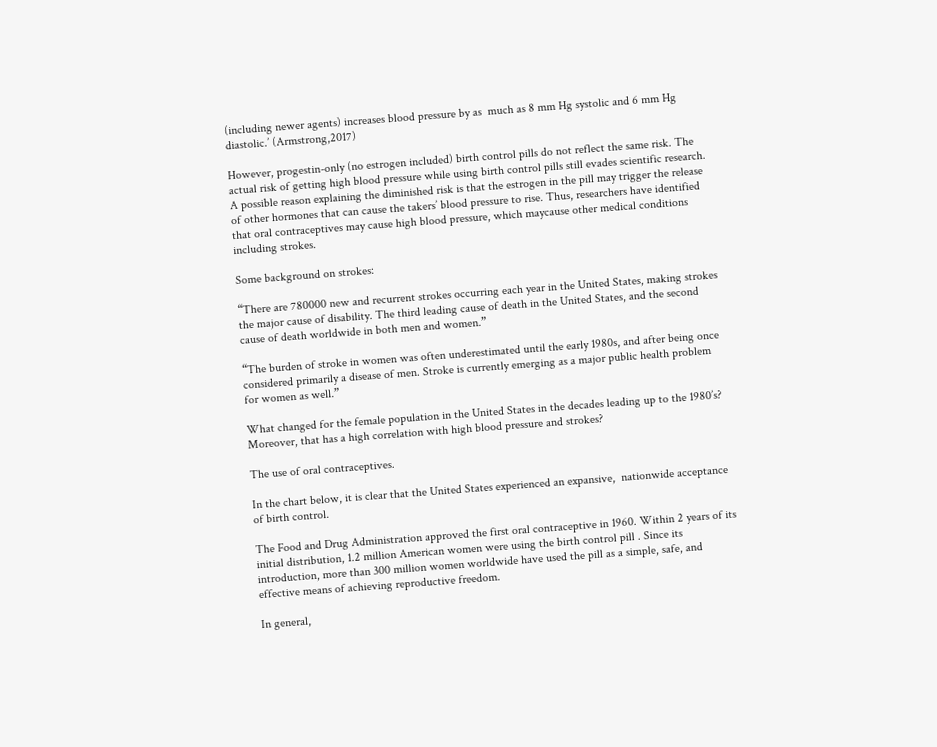(including newer agents) increases blood pressure by as  much as 8 mm Hg systolic and 6 mm Hg diastolic.’ (Armstrong,2017)

However, progestin-only (no estrogen included) birth control pills do not reflect the same risk. The actual risk of getting high blood pressure while using birth control pills still evades scientific research. A possible reason explaining the diminished risk is that the estrogen in the pill may trigger the release of other hormones that can cause the takers’ blood pressure to rise. Thus, researchers have identified that oral contraceptives may cause high blood pressure, which maycause other medical conditions including strokes.

Some background on strokes:

“There are 780000 new and recurrent strokes occurring each year in the United States, making strokes the major cause of disability. The third leading cause of death in the United States, and the second cause of death worldwide in both men and women.”

“The burden of stroke in women was often underestimated until the early 1980s, and after being once considered primarily a disease of men. Stroke is currently emerging as a major public health problem for women as well.”

What changed for the female population in the United States in the decades leading up to the 1980’s? Moreover, that has a high correlation with high blood pressure and strokes?

The use of oral contraceptives.

In the chart below, it is clear that the United States experienced an expansive,  nationwide acceptance of birth control.

The Food and Drug Administration approved the first oral contraceptive in 1960. Within 2 years of its initial distribution, 1.2 million American women were using the birth control pill . Since its introduction, more than 300 million women worldwide have used the pill as a simple, safe, and effective means of achieving reproductive freedom.

In general,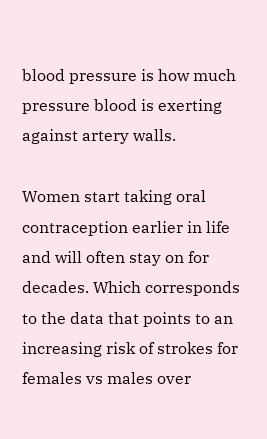blood pressure is how much pressure blood is exerting against artery walls.

Women start taking oral contraception earlier in life and will often stay on for decades. Which corresponds to the data that points to an increasing risk of strokes for females vs males over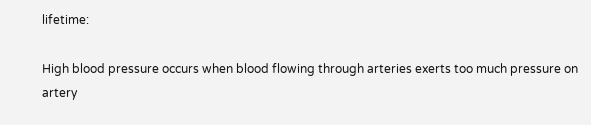lifetime:

High blood pressure occurs when blood flowing through arteries exerts too much pressure on artery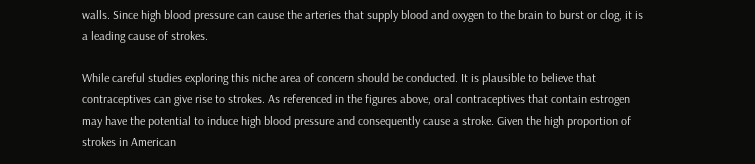walls. Since high blood pressure can cause the arteries that supply blood and oxygen to the brain to burst or clog, it is a leading cause of strokes.

While careful studies exploring this niche area of concern should be conducted. It is plausible to believe that contraceptives can give rise to strokes. As referenced in the figures above, oral contraceptives that contain estrogen may have the potential to induce high blood pressure and consequently cause a stroke. Given the high proportion of strokes in American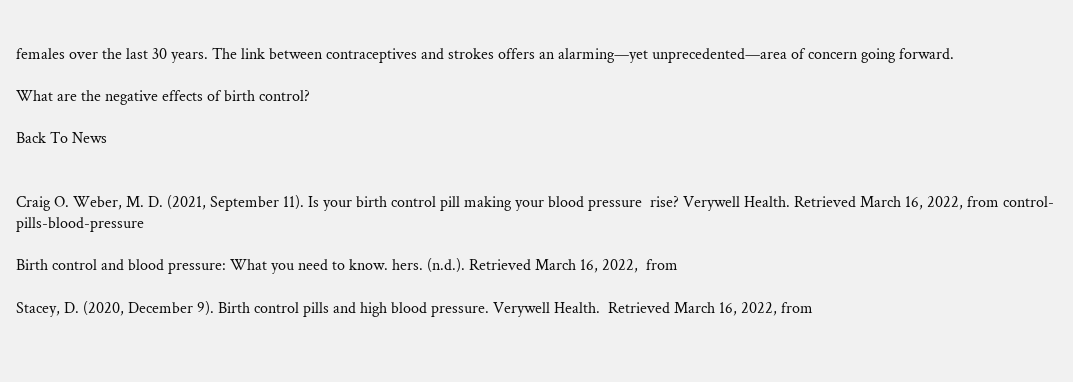females over the last 30 years. The link between contraceptives and strokes offers an alarming—yet unprecedented—area of concern going forward.

What are the negative effects of birth control?

Back To News


Craig O. Weber, M. D. (2021, September 11). Is your birth control pill making your blood pressure  rise? Verywell Health. Retrieved March 16, 2022, from control-pills-blood-pressure

Birth control and blood pressure: What you need to know. hers. (n.d.). Retrieved March 16, 2022,  from

Stacey, D. (2020, December 9). Birth control pills and high blood pressure. Verywell Health.  Retrieved March 16, 2022, from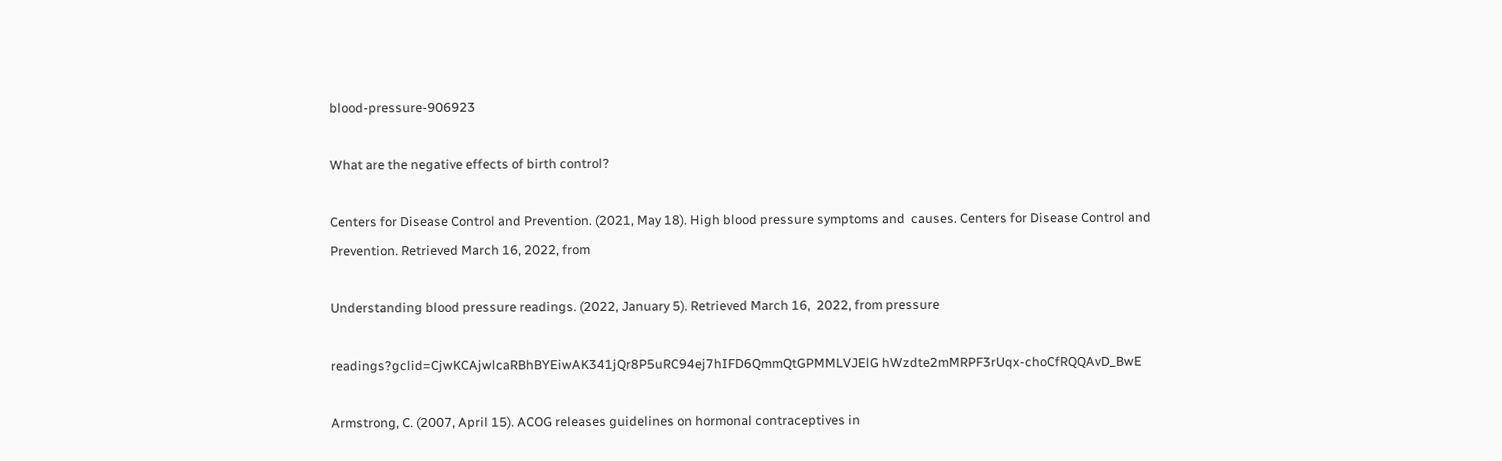blood-pressure-906923

What are the negative effects of birth control?

Centers for Disease Control and Prevention. (2021, May 18). High blood pressure symptoms and  causes. Centers for Disease Control and Prevention. Retrieved March 16, 2022, from

Understanding blood pressure readings. (2022, January 5). Retrieved March 16,  2022, from pressure

readings?gclid=CjwKCAjwlcaRBhBYEiwAK341jQr8P5uRC94ej7hIFD6QmmQtGPMMLVJElG hWzdte2mMRPF3rUqx-choCfRQQAvD_BwE

Armstrong, C. (2007, April 15). ACOG releases guidelines on hormonal contraceptives in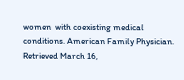women  with coexisting medical conditions. American Family Physician. Retrieved March 16,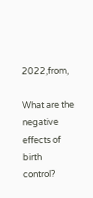2022,from,

What are the negative effects of birth control?